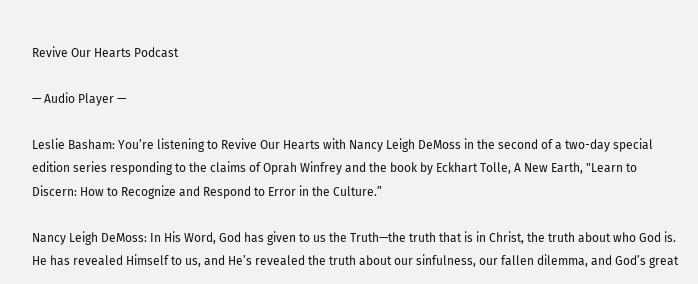Revive Our Hearts Podcast

— Audio Player —

Leslie Basham: You’re listening to Revive Our Hearts with Nancy Leigh DeMoss in the second of a two-day special edition series responding to the claims of Oprah Winfrey and the book by Eckhart Tolle, A New Earth, "Learn to Discern: How to Recognize and Respond to Error in the Culture.”

Nancy Leigh DeMoss: In His Word, God has given to us the Truth—the truth that is in Christ, the truth about who God is. He has revealed Himself to us, and He’s revealed the truth about our sinfulness, our fallen dilemma, and God’s great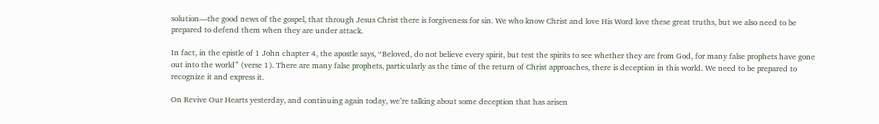solution—the good news of the gospel, that through Jesus Christ there is forgiveness for sin. We who know Christ and love His Word love these great truths, but we also need to be prepared to defend them when they are under attack.

In fact, in the epistle of 1 John chapter 4, the apostle says, “Beloved, do not believe every spirit, but test the spirits to see whether they are from God, for many false prophets have gone out into the world” (verse 1). There are many false prophets, particularly as the time of the return of Christ approaches, there is deception in this world. We need to be prepared to recognize it and express it.

On Revive Our Hearts yesterday, and continuing again today, we’re talking about some deception that has arisen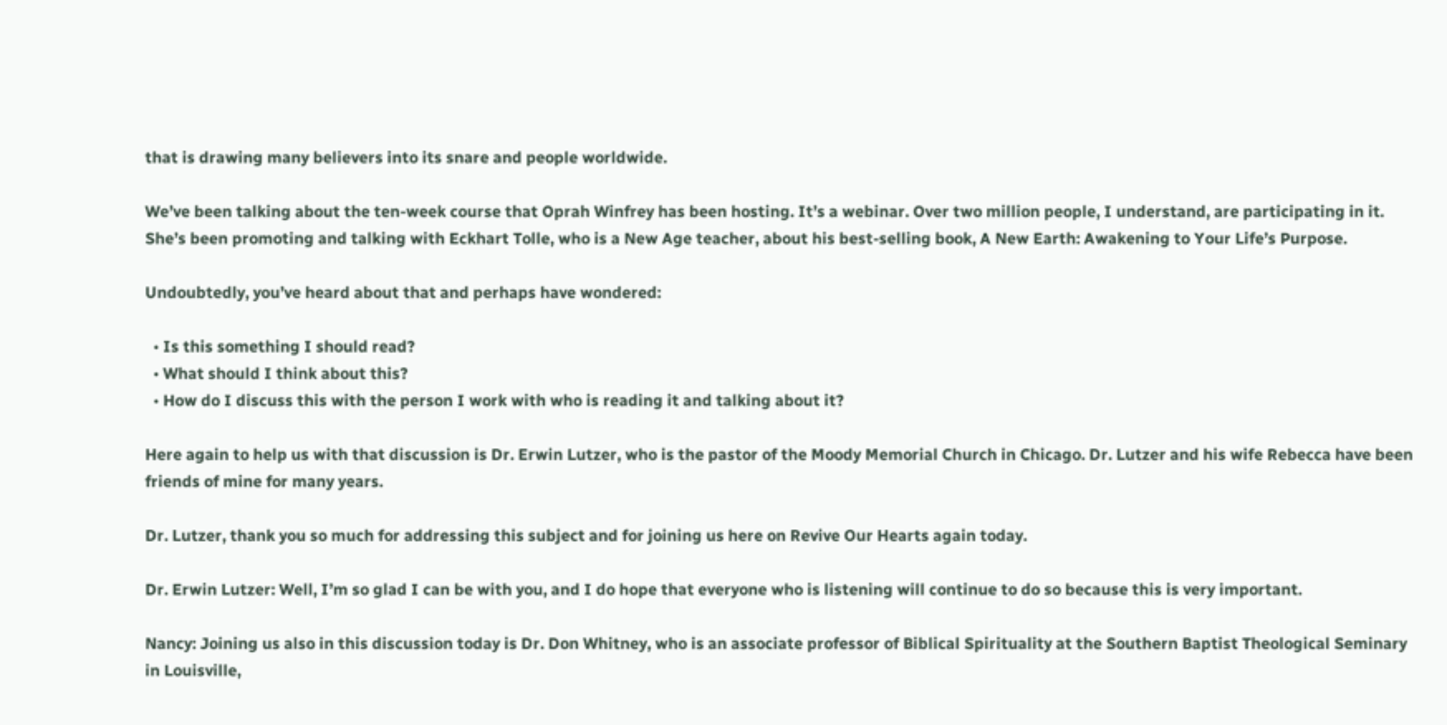that is drawing many believers into its snare and people worldwide.

We’ve been talking about the ten-week course that Oprah Winfrey has been hosting. It’s a webinar. Over two million people, I understand, are participating in it. She’s been promoting and talking with Eckhart Tolle, who is a New Age teacher, about his best-selling book, A New Earth: Awakening to Your Life’s Purpose.

Undoubtedly, you’ve heard about that and perhaps have wondered:

  • Is this something I should read?
  • What should I think about this?
  • How do I discuss this with the person I work with who is reading it and talking about it?

Here again to help us with that discussion is Dr. Erwin Lutzer, who is the pastor of the Moody Memorial Church in Chicago. Dr. Lutzer and his wife Rebecca have been friends of mine for many years.

Dr. Lutzer, thank you so much for addressing this subject and for joining us here on Revive Our Hearts again today.

Dr. Erwin Lutzer: Well, I’m so glad I can be with you, and I do hope that everyone who is listening will continue to do so because this is very important.

Nancy: Joining us also in this discussion today is Dr. Don Whitney, who is an associate professor of Biblical Spirituality at the Southern Baptist Theological Seminary in Louisville,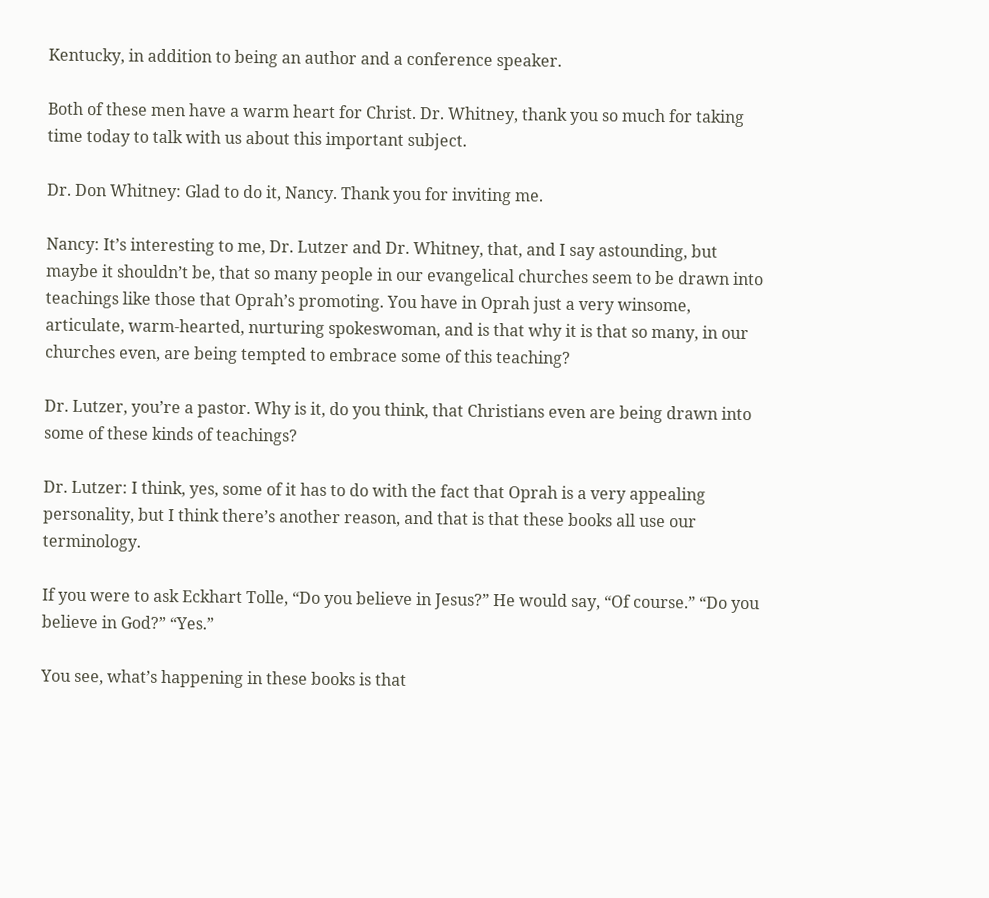Kentucky, in addition to being an author and a conference speaker.

Both of these men have a warm heart for Christ. Dr. Whitney, thank you so much for taking time today to talk with us about this important subject.

Dr. Don Whitney: Glad to do it, Nancy. Thank you for inviting me.

Nancy: It’s interesting to me, Dr. Lutzer and Dr. Whitney, that, and I say astounding, but maybe it shouldn’t be, that so many people in our evangelical churches seem to be drawn into teachings like those that Oprah’s promoting. You have in Oprah just a very winsome, articulate, warm-hearted, nurturing spokeswoman, and is that why it is that so many, in our churches even, are being tempted to embrace some of this teaching?

Dr. Lutzer, you’re a pastor. Why is it, do you think, that Christians even are being drawn into some of these kinds of teachings?

Dr. Lutzer: I think, yes, some of it has to do with the fact that Oprah is a very appealing personality, but I think there’s another reason, and that is that these books all use our terminology.

If you were to ask Eckhart Tolle, “Do you believe in Jesus?” He would say, “Of course.” “Do you believe in God?” “Yes.”

You see, what’s happening in these books is that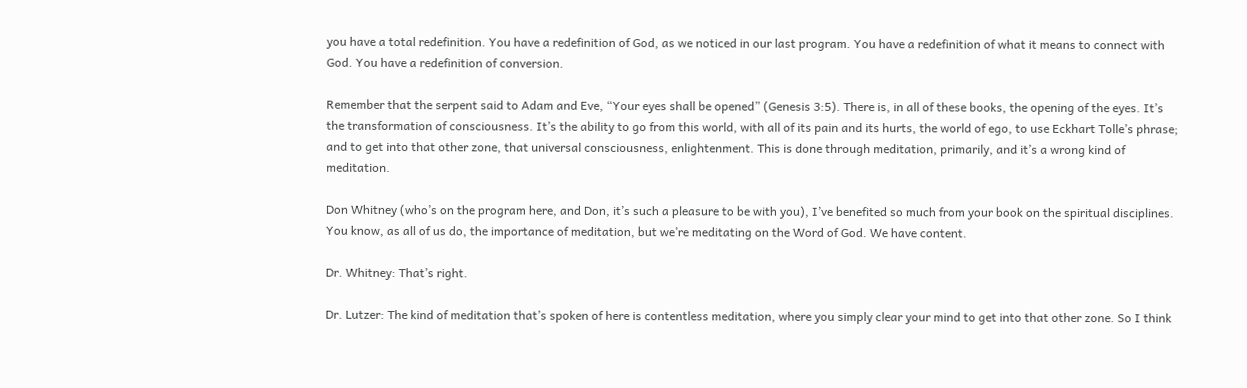you have a total redefinition. You have a redefinition of God, as we noticed in our last program. You have a redefinition of what it means to connect with God. You have a redefinition of conversion.

Remember that the serpent said to Adam and Eve, “Your eyes shall be opened” (Genesis 3:5). There is, in all of these books, the opening of the eyes. It’s the transformation of consciousness. It’s the ability to go from this world, with all of its pain and its hurts, the world of ego, to use Eckhart Tolle’s phrase; and to get into that other zone, that universal consciousness, enlightenment. This is done through meditation, primarily, and it’s a wrong kind of meditation.

Don Whitney (who’s on the program here, and Don, it’s such a pleasure to be with you), I’ve benefited so much from your book on the spiritual disciplines. You know, as all of us do, the importance of meditation, but we’re meditating on the Word of God. We have content.

Dr. Whitney: That’s right.

Dr. Lutzer: The kind of meditation that’s spoken of here is contentless meditation, where you simply clear your mind to get into that other zone. So I think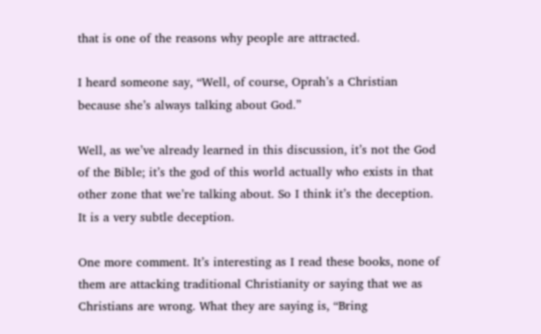that is one of the reasons why people are attracted.

I heard someone say, “Well, of course, Oprah’s a Christian because she’s always talking about God.”

Well, as we’ve already learned in this discussion, it’s not the God of the Bible; it’s the god of this world actually who exists in that other zone that we’re talking about. So I think it’s the deception. It is a very subtle deception.

One more comment. It’s interesting as I read these books, none of them are attacking traditional Christianity or saying that we as Christians are wrong. What they are saying is, “Bring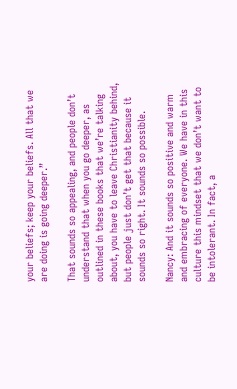your beliefs; keep your beliefs. All that we are doing is going deeper.”

That sounds so appealing, and people don’t understand that when you go deeper, as outlined in these books that we’re talking about, you have to leave Christianity behind, but people just don’t get that because it sounds so right. It sounds so possible.

Nancy: And it sounds so positive and warm and embracing of everyone. We have in this culture this mindset that we don’t want to be intolerant. In fact, a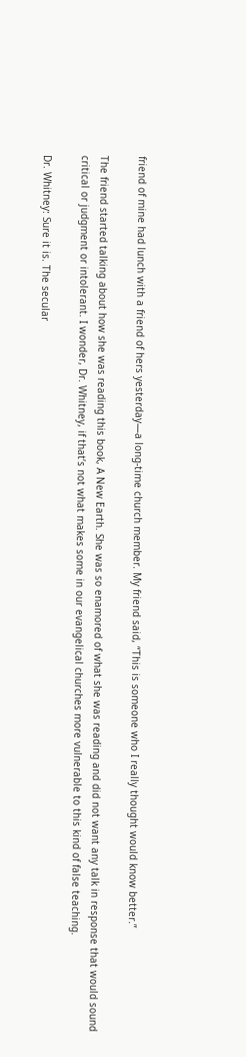friend of mine had lunch with a friend of hers yesterday—a long-time church member. My friend said, “This is someone who I really thought would know better.”

The friend started talking about how she was reading this book, A New Earth. She was so enamored of what she was reading and did not want any talk in response that would sound critical or judgment or intolerant. I wonder, Dr. Whitney, if that’s not what makes some in our evangelical churches more vulnerable to this kind of false teaching.

Dr. Whitney: Sure it is. The secular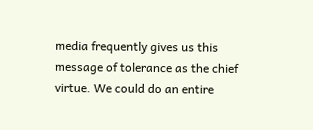media frequently gives us this message of tolerance as the chief virtue. We could do an entire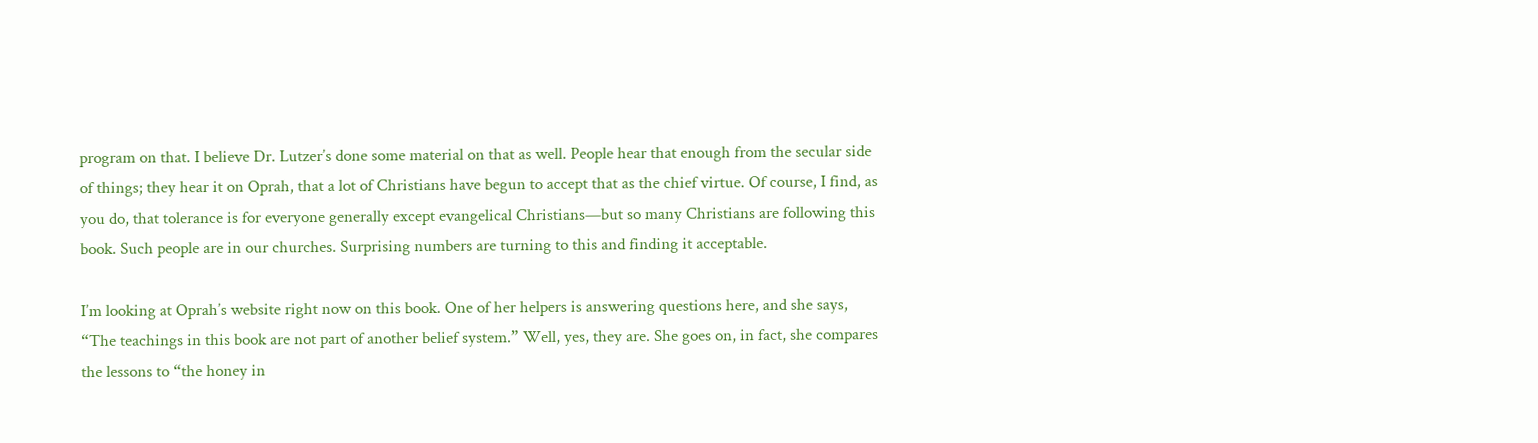program on that. I believe Dr. Lutzer’s done some material on that as well. People hear that enough from the secular side of things; they hear it on Oprah, that a lot of Christians have begun to accept that as the chief virtue. Of course, I find, as you do, that tolerance is for everyone generally except evangelical Christians—but so many Christians are following this book. Such people are in our churches. Surprising numbers are turning to this and finding it acceptable.

I’m looking at Oprah’s website right now on this book. One of her helpers is answering questions here, and she says, “The teachings in this book are not part of another belief system.” Well, yes, they are. She goes on, in fact, she compares the lessons to “the honey in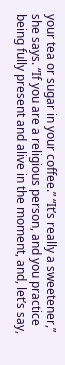your tea or sugar in your coffee.” “It’s really a sweetener,” she says. “If you are a religious person, and you practice being fully present and alive in the moment, and, let’s say,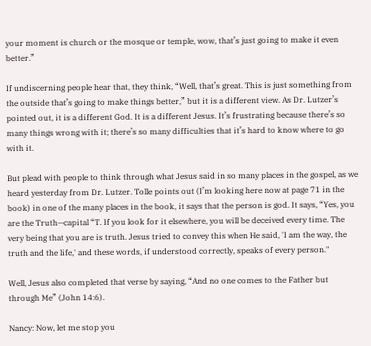your moment is church or the mosque or temple, wow, that’s just going to make it even better.”

If undiscerning people hear that, they think, “Well, that’s great. This is just something from the outside that’s going to make things better,” but it is a different view. As Dr. Lutzer’s pointed out, it is a different God. It is a different Jesus. It’s frustrating because there’s so many things wrong with it; there’s so many difficulties that it’s hard to know where to go with it.

But plead with people to think through what Jesus said in so many places in the gospel, as we heard yesterday from Dr. Lutzer. Tolle points out (I’m looking here now at page 71 in the book) in one of the many places in the book, it says that the person is god. It says, “Yes, you are the Truth—capital “T. If you look for it elsewhere, you will be deceived every time. The very being that you are is truth. Jesus tried to convey this when He said, 'I am the way, the truth and the life,' and these words, if understood correctly, speaks of every person."

Well, Jesus also completed that verse by saying, “And no one comes to the Father but through Me” (John 14:6).

Nancy: Now, let me stop you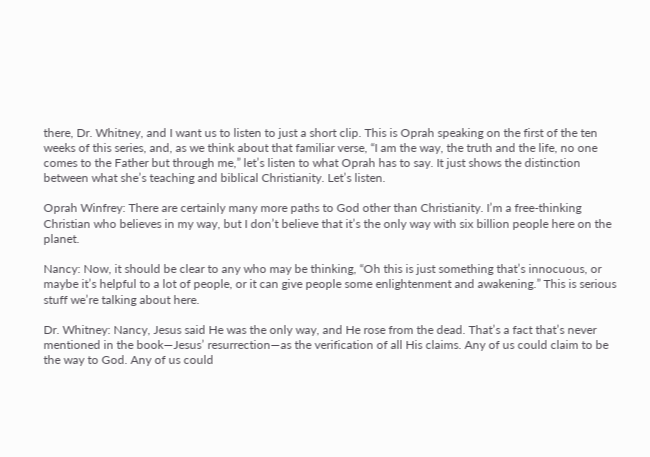there, Dr. Whitney, and I want us to listen to just a short clip. This is Oprah speaking on the first of the ten weeks of this series, and, as we think about that familiar verse, “I am the way, the truth and the life, no one comes to the Father but through me,” let’s listen to what Oprah has to say. It just shows the distinction between what she’s teaching and biblical Christianity. Let’s listen.

Oprah Winfrey: There are certainly many more paths to God other than Christianity. I’m a free-thinking Christian who believes in my way, but I don’t believe that it’s the only way with six billion people here on the planet.

Nancy: Now, it should be clear to any who may be thinking, “Oh this is just something that’s innocuous, or maybe it’s helpful to a lot of people, or it can give people some enlightenment and awakening.” This is serious stuff we’re talking about here.

Dr. Whitney: Nancy, Jesus said He was the only way, and He rose from the dead. That’s a fact that’s never mentioned in the book—Jesus’ resurrection—as the verification of all His claims. Any of us could claim to be the way to God. Any of us could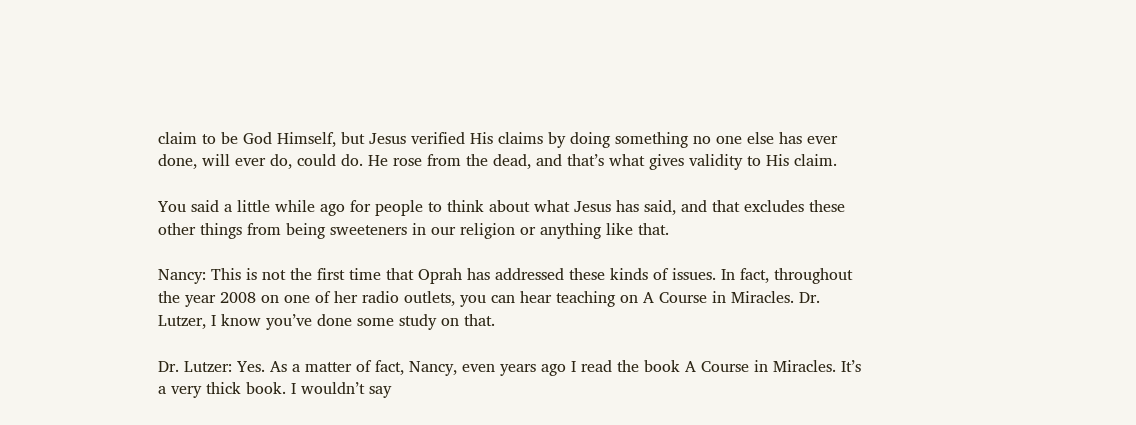claim to be God Himself, but Jesus verified His claims by doing something no one else has ever done, will ever do, could do. He rose from the dead, and that’s what gives validity to His claim.

You said a little while ago for people to think about what Jesus has said, and that excludes these other things from being sweeteners in our religion or anything like that.

Nancy: This is not the first time that Oprah has addressed these kinds of issues. In fact, throughout the year 2008 on one of her radio outlets, you can hear teaching on A Course in Miracles. Dr. Lutzer, I know you’ve done some study on that.

Dr. Lutzer: Yes. As a matter of fact, Nancy, even years ago I read the book A Course in Miracles. It’s a very thick book. I wouldn’t say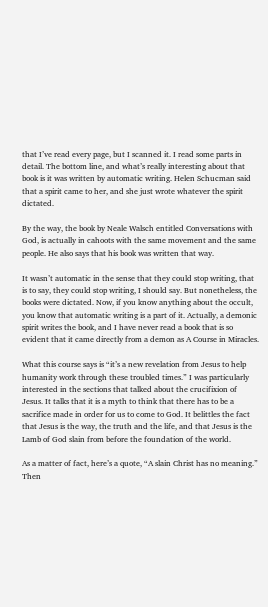that I’ve read every page, but I scanned it. I read some parts in detail. The bottom line, and what’s really interesting about that book is it was written by automatic writing. Helen Schucman said that a spirit came to her, and she just wrote whatever the spirit dictated.

By the way, the book by Neale Walsch entitled Conversations with God, is actually in cahoots with the same movement and the same people. He also says that his book was written that way.

It wasn’t automatic in the sense that they could stop writing, that is to say, they could stop writing, I should say. But nonetheless, the books were dictated. Now, if you know anything about the occult, you know that automatic writing is a part of it. Actually, a demonic spirit writes the book, and I have never read a book that is so evident that it came directly from a demon as A Course in Miracles.

What this course says is “it’s a new revelation from Jesus to help humanity work through these troubled times.” I was particularly interested in the sections that talked about the crucifixion of Jesus. It talks that it is a myth to think that there has to be a sacrifice made in order for us to come to God. It belittles the fact that Jesus is the way, the truth and the life, and that Jesus is the Lamb of God slain from before the foundation of the world.

As a matter of fact, here’s a quote, “A slain Christ has no meaning.” Then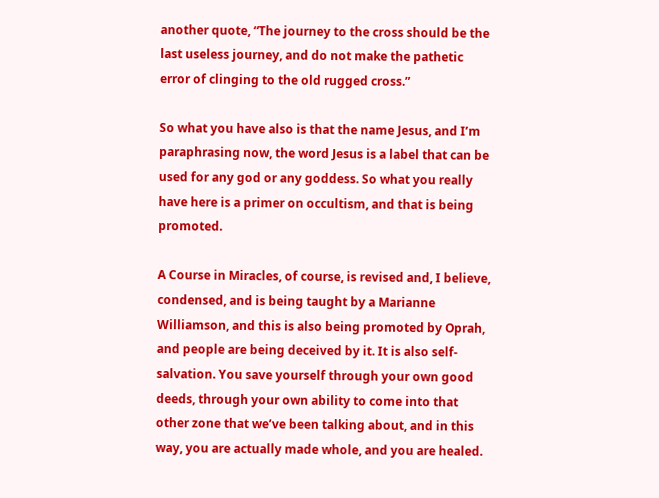another quote, “The journey to the cross should be the last useless journey, and do not make the pathetic error of clinging to the old rugged cross.”

So what you have also is that the name Jesus, and I’m paraphrasing now, the word Jesus is a label that can be used for any god or any goddess. So what you really have here is a primer on occultism, and that is being promoted.

A Course in Miracles, of course, is revised and, I believe, condensed, and is being taught by a Marianne Williamson, and this is also being promoted by Oprah, and people are being deceived by it. It is also self-salvation. You save yourself through your own good deeds, through your own ability to come into that other zone that we’ve been talking about, and in this way, you are actually made whole, and you are healed.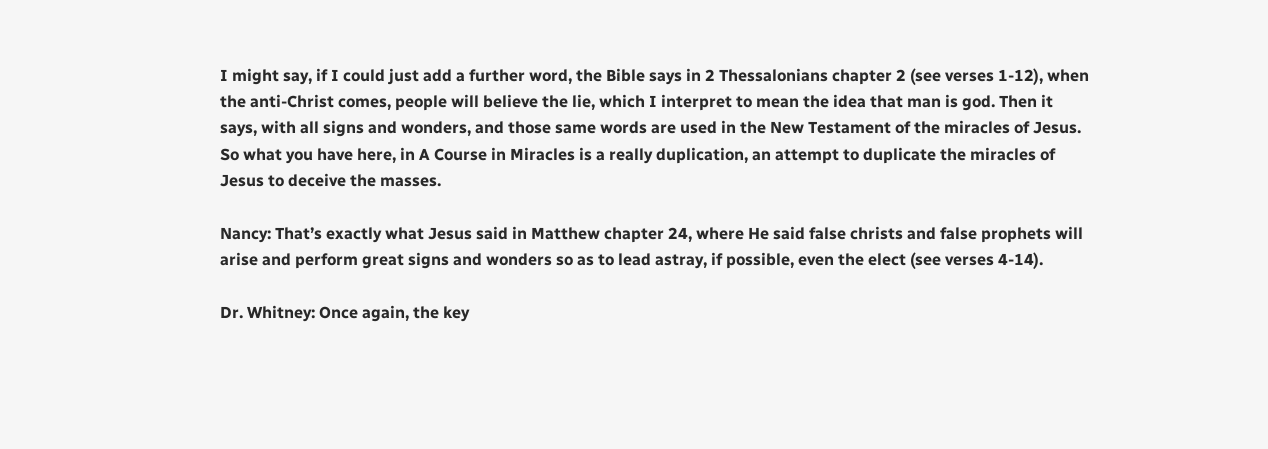I might say, if I could just add a further word, the Bible says in 2 Thessalonians chapter 2 (see verses 1-12), when the anti-Christ comes, people will believe the lie, which I interpret to mean the idea that man is god. Then it says, with all signs and wonders, and those same words are used in the New Testament of the miracles of Jesus. So what you have here, in A Course in Miracles is a really duplication, an attempt to duplicate the miracles of Jesus to deceive the masses.

Nancy: That’s exactly what Jesus said in Matthew chapter 24, where He said false christs and false prophets will arise and perform great signs and wonders so as to lead astray, if possible, even the elect (see verses 4-14).

Dr. Whitney: Once again, the key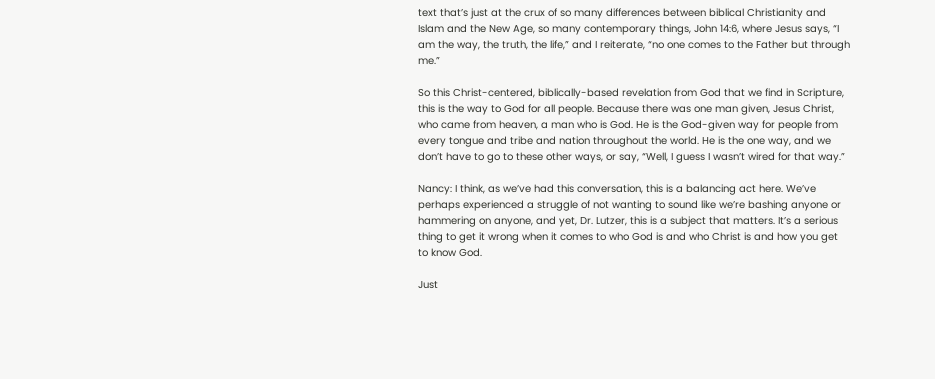text that’s just at the crux of so many differences between biblical Christianity and Islam and the New Age, so many contemporary things, John 14:6, where Jesus says, “I am the way, the truth, the life,” and I reiterate, “no one comes to the Father but through me.”

So this Christ-centered, biblically-based revelation from God that we find in Scripture, this is the way to God for all people. Because there was one man given, Jesus Christ, who came from heaven, a man who is God. He is the God-given way for people from every tongue and tribe and nation throughout the world. He is the one way, and we don’t have to go to these other ways, or say, “Well, I guess I wasn’t wired for that way.”

Nancy: I think, as we’ve had this conversation, this is a balancing act here. We’ve perhaps experienced a struggle of not wanting to sound like we’re bashing anyone or hammering on anyone, and yet, Dr. Lutzer, this is a subject that matters. It’s a serious thing to get it wrong when it comes to who God is and who Christ is and how you get to know God.

Just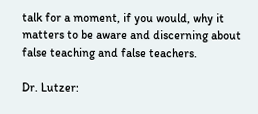talk for a moment, if you would, why it matters to be aware and discerning about false teaching and false teachers.

Dr. Lutzer: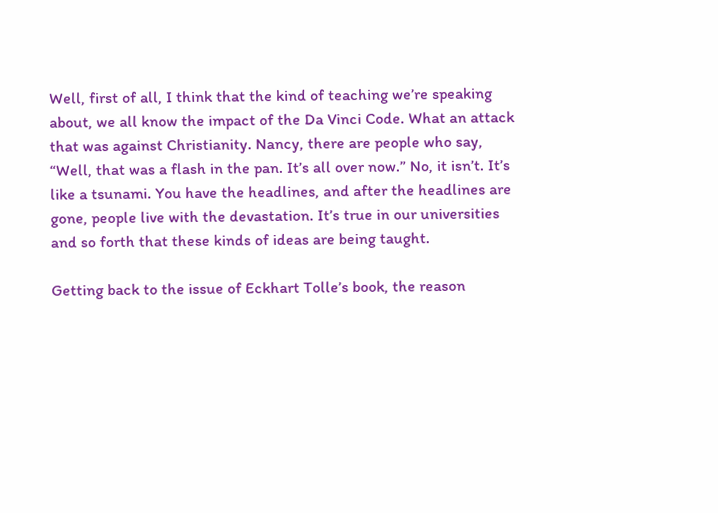Well, first of all, I think that the kind of teaching we’re speaking about, we all know the impact of the Da Vinci Code. What an attack that was against Christianity. Nancy, there are people who say, “Well, that was a flash in the pan. It’s all over now.” No, it isn’t. It’s like a tsunami. You have the headlines, and after the headlines are gone, people live with the devastation. It’s true in our universities and so forth that these kinds of ideas are being taught.

Getting back to the issue of Eckhart Tolle’s book, the reason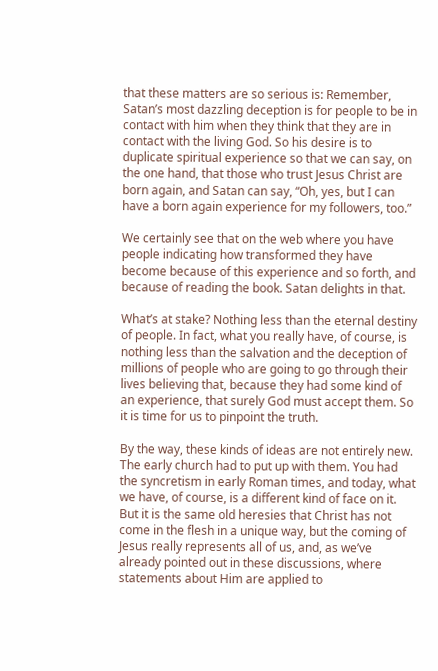that these matters are so serious is: Remember, Satan’s most dazzling deception is for people to be in contact with him when they think that they are in contact with the living God. So his desire is to duplicate spiritual experience so that we can say, on the one hand, that those who trust Jesus Christ are born again, and Satan can say, “Oh, yes, but I can have a born again experience for my followers, too.”

We certainly see that on the web where you have people indicating how transformed they have become because of this experience and so forth, and because of reading the book. Satan delights in that.

What’s at stake? Nothing less than the eternal destiny of people. In fact, what you really have, of course, is nothing less than the salvation and the deception of millions of people who are going to go through their lives believing that, because they had some kind of an experience, that surely God must accept them. So it is time for us to pinpoint the truth.

By the way, these kinds of ideas are not entirely new. The early church had to put up with them. You had the syncretism in early Roman times, and today, what we have, of course, is a different kind of face on it. But it is the same old heresies that Christ has not come in the flesh in a unique way, but the coming of Jesus really represents all of us, and, as we’ve already pointed out in these discussions, where statements about Him are applied to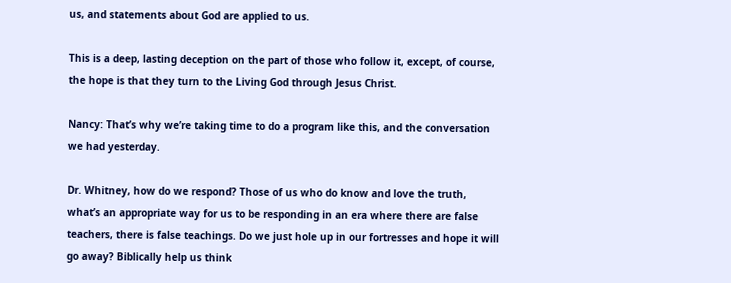us, and statements about God are applied to us.

This is a deep, lasting deception on the part of those who follow it, except, of course, the hope is that they turn to the Living God through Jesus Christ.

Nancy: That’s why we’re taking time to do a program like this, and the conversation we had yesterday.

Dr. Whitney, how do we respond? Those of us who do know and love the truth, what’s an appropriate way for us to be responding in an era where there are false teachers, there is false teachings. Do we just hole up in our fortresses and hope it will go away? Biblically help us think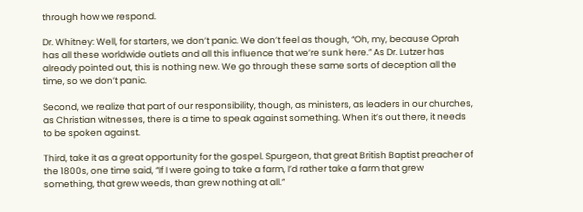through how we respond.

Dr. Whitney: Well, for starters, we don’t panic. We don’t feel as though, “Oh, my, because Oprah has all these worldwide outlets and all this influence that we’re sunk here.” As Dr. Lutzer has already pointed out, this is nothing new. We go through these same sorts of deception all the time, so we don’t panic.

Second, we realize that part of our responsibility, though, as ministers, as leaders in our churches, as Christian witnesses, there is a time to speak against something. When it’s out there, it needs to be spoken against.

Third, take it as a great opportunity for the gospel. Spurgeon, that great British Baptist preacher of the 1800s, one time said, “If I were going to take a farm, I’d rather take a farm that grew something, that grew weeds, than grew nothing at all.”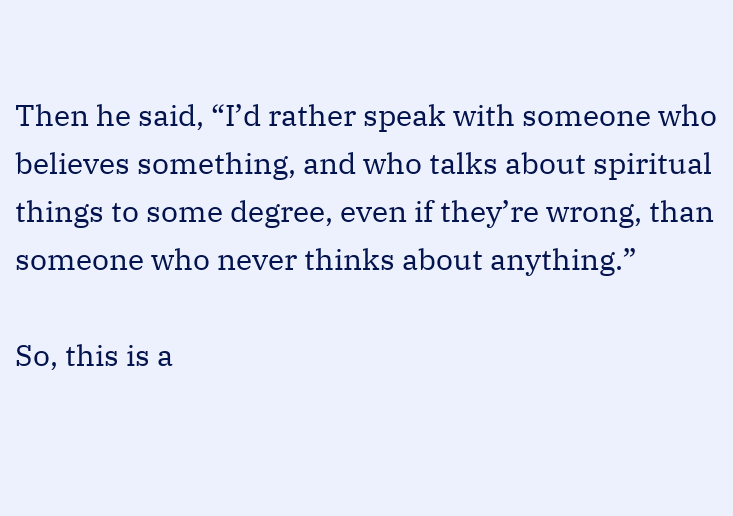Then he said, “I’d rather speak with someone who believes something, and who talks about spiritual things to some degree, even if they’re wrong, than someone who never thinks about anything.”

So, this is a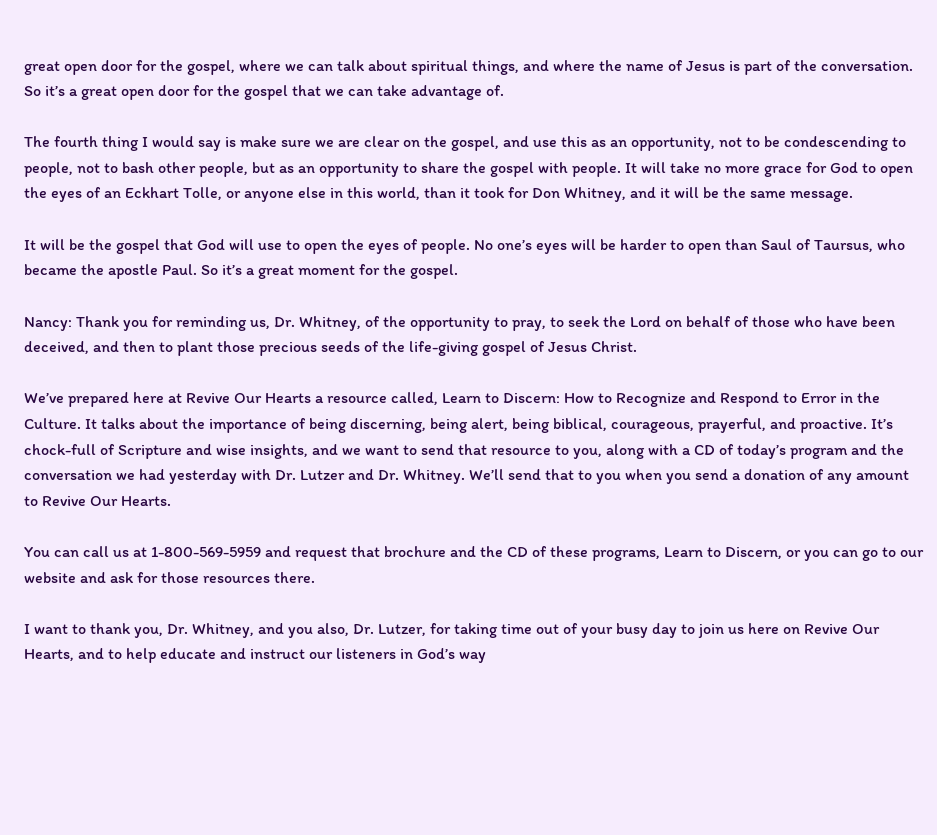great open door for the gospel, where we can talk about spiritual things, and where the name of Jesus is part of the conversation. So it’s a great open door for the gospel that we can take advantage of.

The fourth thing I would say is make sure we are clear on the gospel, and use this as an opportunity, not to be condescending to people, not to bash other people, but as an opportunity to share the gospel with people. It will take no more grace for God to open the eyes of an Eckhart Tolle, or anyone else in this world, than it took for Don Whitney, and it will be the same message.

It will be the gospel that God will use to open the eyes of people. No one’s eyes will be harder to open than Saul of Taursus, who became the apostle Paul. So it’s a great moment for the gospel.

Nancy: Thank you for reminding us, Dr. Whitney, of the opportunity to pray, to seek the Lord on behalf of those who have been deceived, and then to plant those precious seeds of the life-giving gospel of Jesus Christ.

We’ve prepared here at Revive Our Hearts a resource called, Learn to Discern: How to Recognize and Respond to Error in the Culture. It talks about the importance of being discerning, being alert, being biblical, courageous, prayerful, and proactive. It’s chock-full of Scripture and wise insights, and we want to send that resource to you, along with a CD of today’s program and the conversation we had yesterday with Dr. Lutzer and Dr. Whitney. We’ll send that to you when you send a donation of any amount to Revive Our Hearts.

You can call us at 1-800-569-5959 and request that brochure and the CD of these programs, Learn to Discern, or you can go to our website and ask for those resources there.

I want to thank you, Dr. Whitney, and you also, Dr. Lutzer, for taking time out of your busy day to join us here on Revive Our Hearts, and to help educate and instruct our listeners in God’s way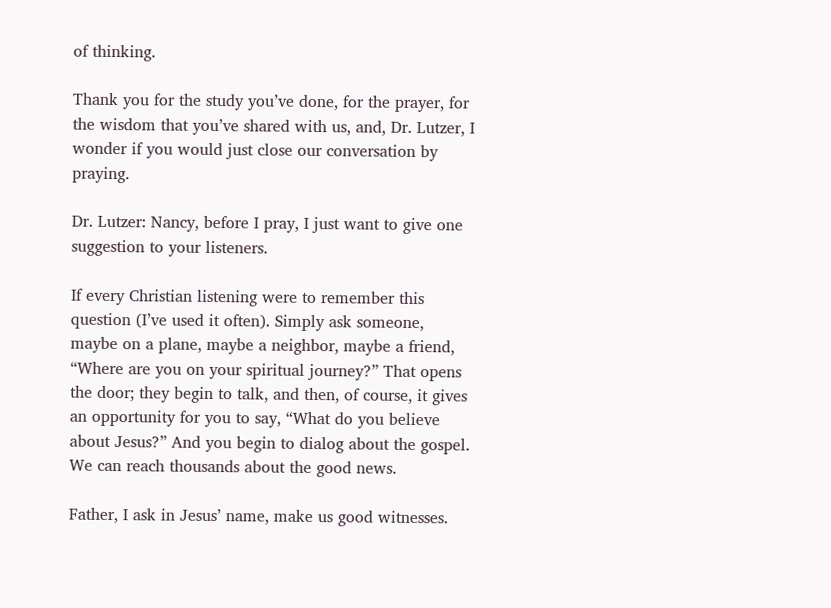of thinking.

Thank you for the study you’ve done, for the prayer, for the wisdom that you’ve shared with us, and, Dr. Lutzer, I wonder if you would just close our conversation by praying.

Dr. Lutzer: Nancy, before I pray, I just want to give one suggestion to your listeners.

If every Christian listening were to remember this question (I’ve used it often). Simply ask someone, maybe on a plane, maybe a neighbor, maybe a friend, “Where are you on your spiritual journey?” That opens the door; they begin to talk, and then, of course, it gives an opportunity for you to say, “What do you believe about Jesus?” And you begin to dialog about the gospel. We can reach thousands about the good news.

Father, I ask in Jesus’ name, make us good witnesses.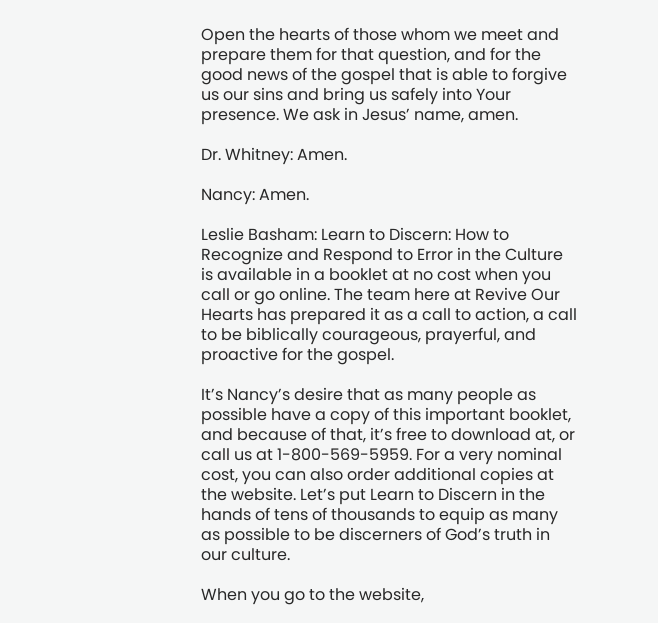Open the hearts of those whom we meet and prepare them for that question, and for the good news of the gospel that is able to forgive us our sins and bring us safely into Your presence. We ask in Jesus’ name, amen.

Dr. Whitney: Amen.

Nancy: Amen.

Leslie Basham: Learn to Discern: How to Recognize and Respond to Error in the Culture is available in a booklet at no cost when you call or go online. The team here at Revive Our Hearts has prepared it as a call to action, a call to be biblically courageous, prayerful, and proactive for the gospel.

It’s Nancy’s desire that as many people as possible have a copy of this important booklet, and because of that, it’s free to download at, or call us at 1-800-569-5959. For a very nominal cost, you can also order additional copies at the website. Let’s put Learn to Discern in the hands of tens of thousands to equip as many as possible to be discerners of God’s truth in our culture.

When you go to the website,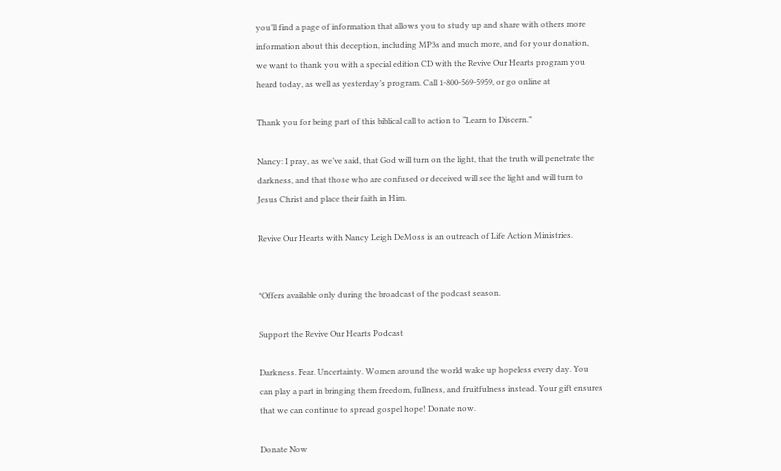you’ll find a page of information that allows you to study up and share with others more information about this deception, including MP3s and much more, and for your donation, we want to thank you with a special edition CD with the Revive Our Hearts program you heard today, as well as yesterday’s program. Call 1-800-569-5959, or go online at

Thank you for being part of this biblical call to action to “Learn to Discern.”

Nancy: I pray, as we’ve said, that God will turn on the light, that the truth will penetrate the darkness, and that those who are confused or deceived will see the light and will turn to Jesus Christ and place their faith in Him.

Revive Our Hearts with Nancy Leigh DeMoss is an outreach of Life Action Ministries.


*Offers available only during the broadcast of the podcast season.

Support the Revive Our Hearts Podcast

Darkness. Fear. Uncertainty. Women around the world wake up hopeless every day. You can play a part in bringing them freedom, fullness, and fruitfulness instead. Your gift ensures that we can continue to spread gospel hope! Donate now.

Donate Now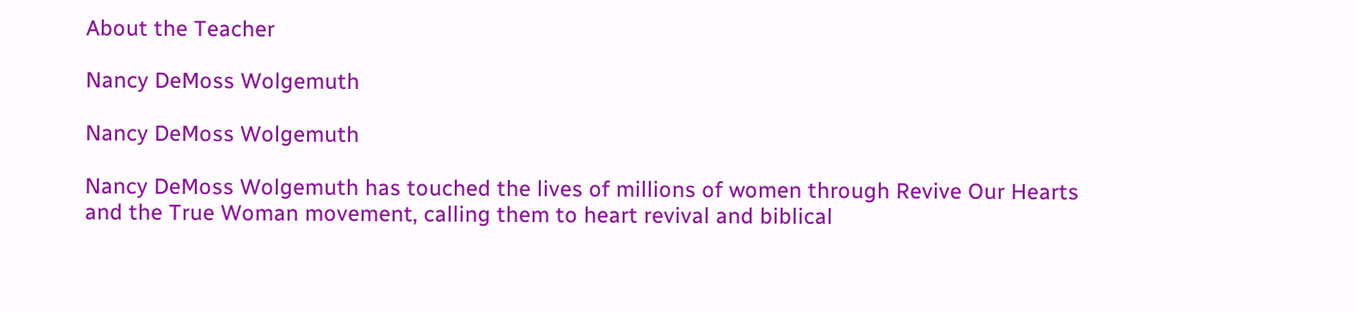About the Teacher

Nancy DeMoss Wolgemuth

Nancy DeMoss Wolgemuth

Nancy DeMoss Wolgemuth has touched the lives of millions of women through Revive Our Hearts and the True Woman movement, calling them to heart revival and biblical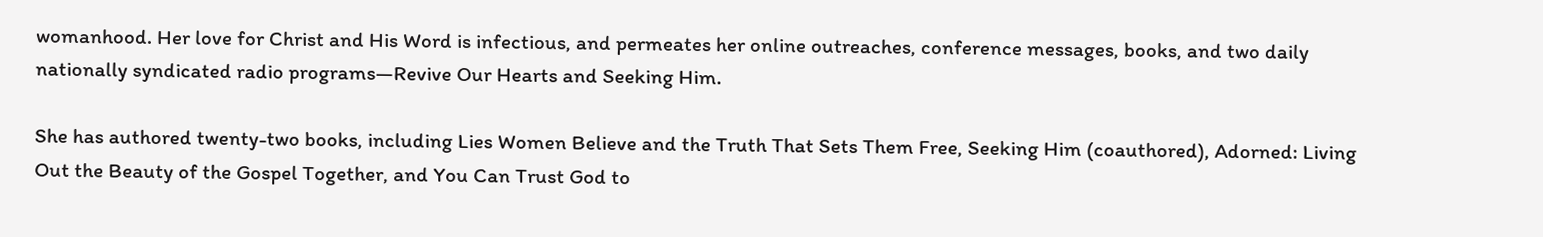womanhood. Her love for Christ and His Word is infectious, and permeates her online outreaches, conference messages, books, and two daily nationally syndicated radio programs—Revive Our Hearts and Seeking Him.

She has authored twenty-two books, including Lies Women Believe and the Truth That Sets Them Free, Seeking Him (coauthored), Adorned: Living Out the Beauty of the Gospel Together, and You Can Trust God to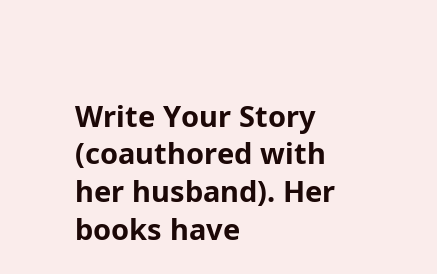Write Your Story (coauthored with her husband). Her books have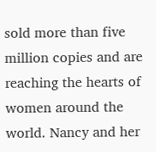sold more than five million copies and are reaching the hearts of women around the world. Nancy and her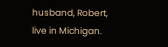husband, Robert, live in Michigan.